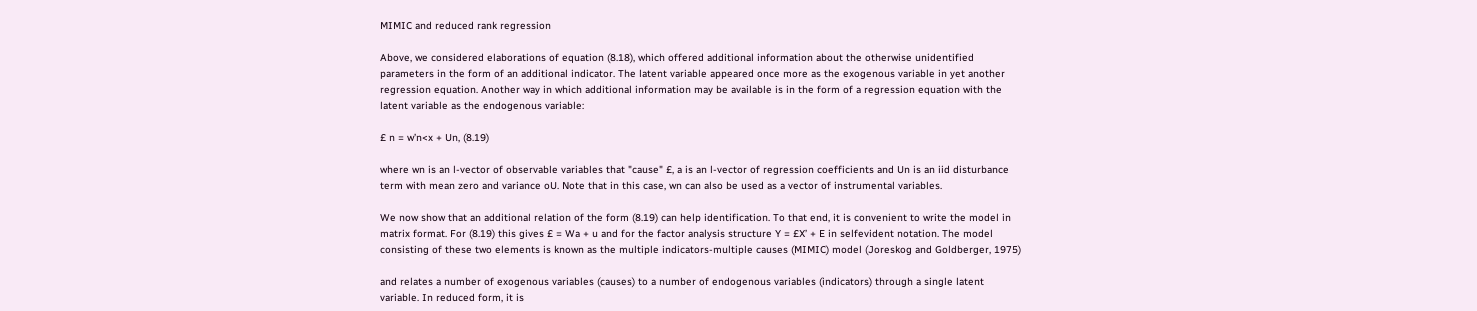MIMIC and reduced rank regression

Above, we considered elaborations of equation (8.18), which offered additional information about the otherwise unidentified parameters in the form of an additional indicator. The latent variable appeared once more as the exogenous variable in yet another regression equation. Another way in which additional information may be available is in the form of a regression equation with the latent variable as the endogenous variable:

£ n = w’n<x + Un, (8.19)

where wn is an l-vector of observable variables that "cause" £, a is an l-vector of regression coefficients and Un is an iid disturbance term with mean zero and variance oU. Note that in this case, wn can also be used as a vector of instrumental variables.

We now show that an additional relation of the form (8.19) can help identification. To that end, it is convenient to write the model in matrix format. For (8.19) this gives £ = Wa + u and for the factor analysis structure Y = £X’ + E in selfevident notation. The model consisting of these two elements is known as the multiple indicators-multiple causes (MIMIC) model (Joreskog and Goldberger, 1975)

and relates a number of exogenous variables (causes) to a number of endogenous variables (indicators) through a single latent variable. In reduced form, it is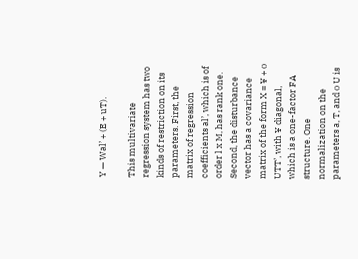Y — Wal’ + (E + uT).

This multivariate regression system has two kinds of restriction on its parameters. First, the matrix of regression coefficients al’, which is of order l x M, has rank one. Second, the disturbance vector has a covariance matrix of the form X = ¥ + о UTT’, with ¥ diagonal, which is a one-factor FA structure. One normalization on the parameters a, T, and о U is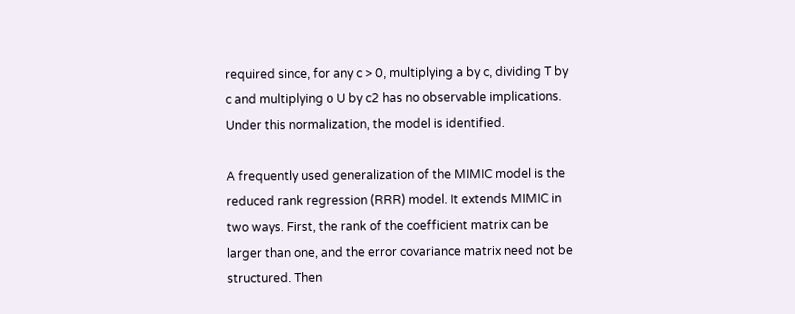required since, for any c > 0, multiplying a by c, dividing T by c and multiplying о U by c2 has no observable implications. Under this normalization, the model is identified.

A frequently used generalization of the MIMIC model is the reduced rank regression (RRR) model. It extends MIMIC in two ways. First, the rank of the coefficient matrix can be larger than one, and the error covariance matrix need not be structured. Then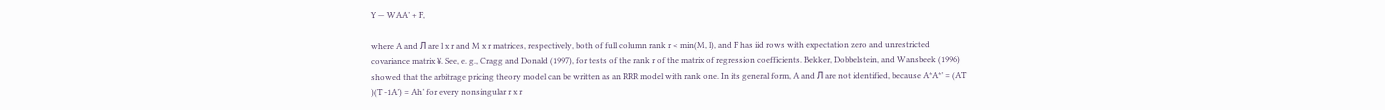Y — WAA’ + F,

where A and Л are l x r and M x r matrices, respectively, both of full column rank r < min(M, l), and F has iid rows with expectation zero and unrestricted covariance matrix ¥. See, e. g., Cragg and Donald (1997), for tests of the rank r of the matrix of regression coefficients. Bekker, Dobbelstein, and Wansbeek (1996) showed that the arbitrage pricing theory model can be written as an RRR model with rank one. In its general form, A and Л are not identified, because A*A*’ = (AT )(T -1A’) = Ah’ for every nonsingular r x r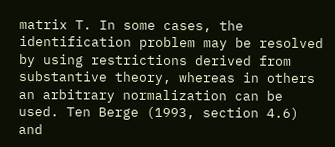matrix T. In some cases, the identification problem may be resolved by using restrictions derived from substantive theory, whereas in others an arbitrary normalization can be used. Ten Berge (1993, section 4.6) and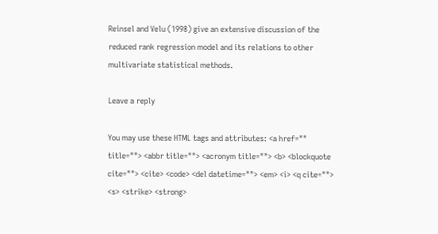Reinsel and Velu (1998) give an extensive discussion of the reduced rank regression model and its relations to other multivariate statistical methods.

Leave a reply

You may use these HTML tags and attributes: <a href="" title=""> <abbr title=""> <acronym title=""> <b> <blockquote cite=""> <cite> <code> <del datetime=""> <em> <i> <q cite=""> <s> <strike> <strong>